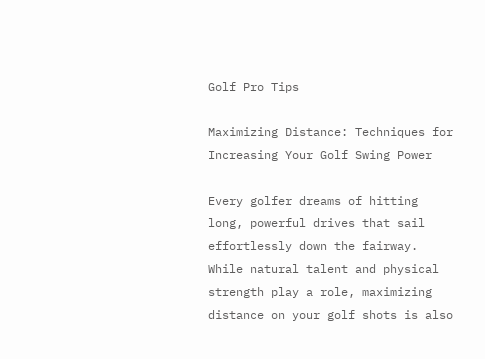Golf Pro Tips

Maximizing Distance: Techniques for Increasing Your Golf Swing Power

Every golfer dreams of hitting long, powerful drives that sail effortlessly down the fairway. While natural talent and physical strength play a role, maximizing distance on your golf shots is also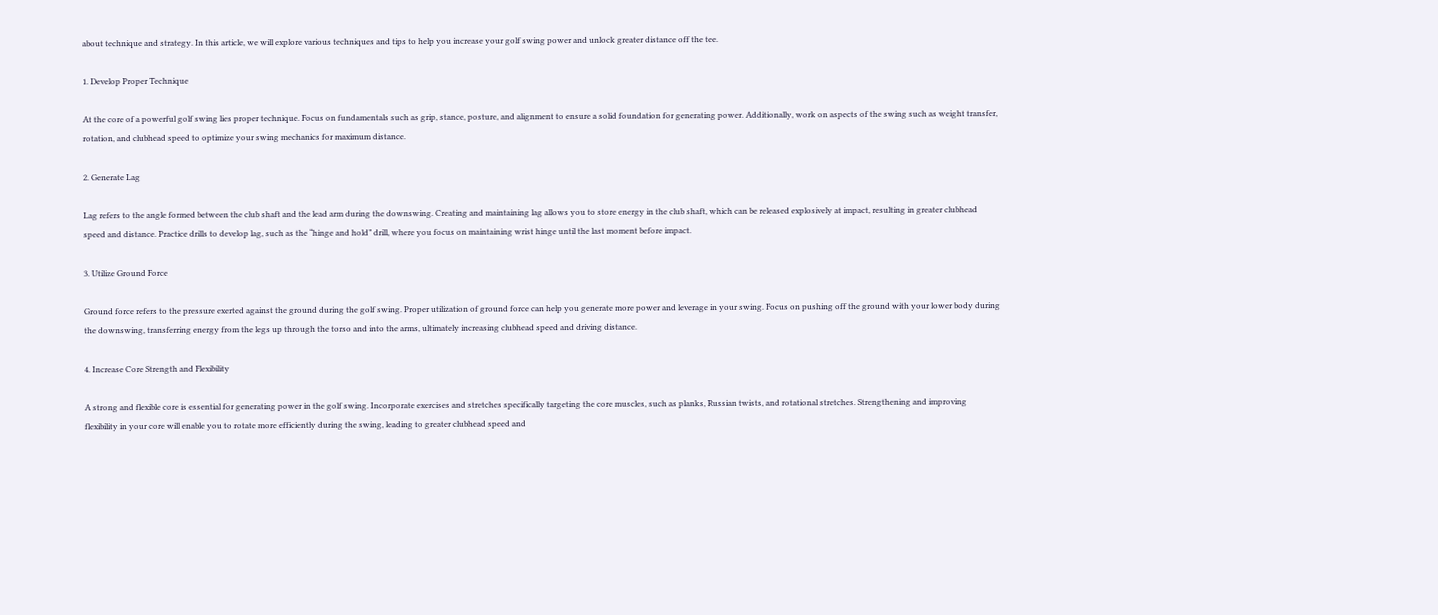about technique and strategy. In this article, we will explore various techniques and tips to help you increase your golf swing power and unlock greater distance off the tee.

1. Develop Proper Technique

At the core of a powerful golf swing lies proper technique. Focus on fundamentals such as grip, stance, posture, and alignment to ensure a solid foundation for generating power. Additionally, work on aspects of the swing such as weight transfer, rotation, and clubhead speed to optimize your swing mechanics for maximum distance.

2. Generate Lag

Lag refers to the angle formed between the club shaft and the lead arm during the downswing. Creating and maintaining lag allows you to store energy in the club shaft, which can be released explosively at impact, resulting in greater clubhead speed and distance. Practice drills to develop lag, such as the “hinge and hold” drill, where you focus on maintaining wrist hinge until the last moment before impact.

3. Utilize Ground Force

Ground force refers to the pressure exerted against the ground during the golf swing. Proper utilization of ground force can help you generate more power and leverage in your swing. Focus on pushing off the ground with your lower body during the downswing, transferring energy from the legs up through the torso and into the arms, ultimately increasing clubhead speed and driving distance.

4. Increase Core Strength and Flexibility

A strong and flexible core is essential for generating power in the golf swing. Incorporate exercises and stretches specifically targeting the core muscles, such as planks, Russian twists, and rotational stretches. Strengthening and improving flexibility in your core will enable you to rotate more efficiently during the swing, leading to greater clubhead speed and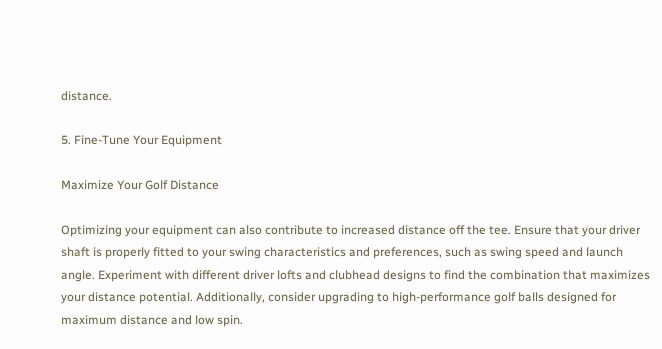distance.

5. Fine-Tune Your Equipment

Maximize Your Golf Distance

Optimizing your equipment can also contribute to increased distance off the tee. Ensure that your driver shaft is properly fitted to your swing characteristics and preferences, such as swing speed and launch angle. Experiment with different driver lofts and clubhead designs to find the combination that maximizes your distance potential. Additionally, consider upgrading to high-performance golf balls designed for maximum distance and low spin.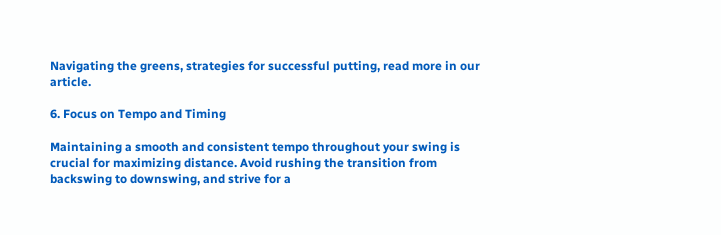Navigating the greens, strategies for successful putting, read more in our article.

6. Focus on Tempo and Timing

Maintaining a smooth and consistent tempo throughout your swing is crucial for maximizing distance. Avoid rushing the transition from backswing to downswing, and strive for a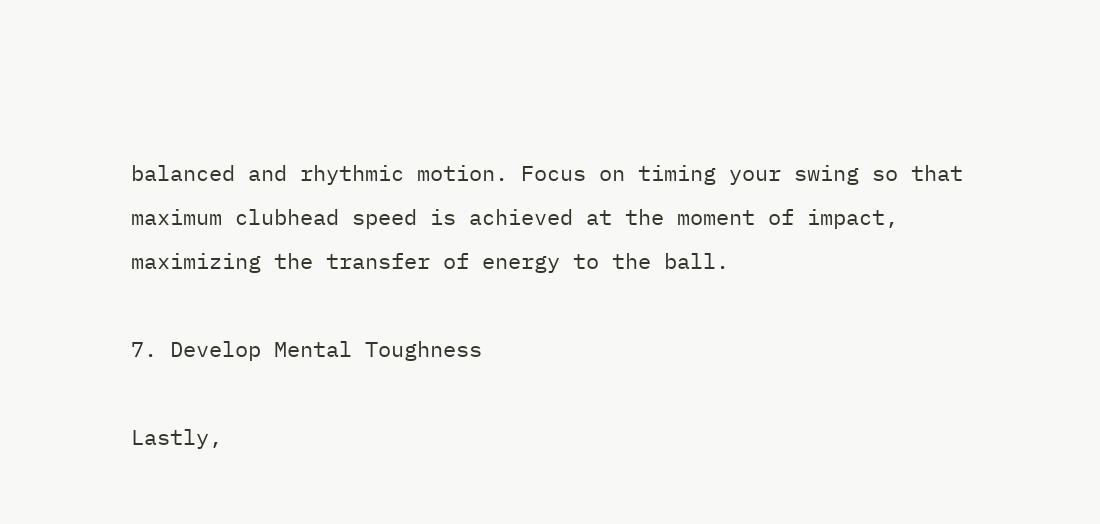balanced and rhythmic motion. Focus on timing your swing so that maximum clubhead speed is achieved at the moment of impact, maximizing the transfer of energy to the ball.

7. Develop Mental Toughness

Lastly,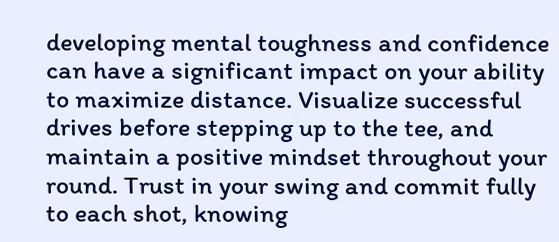developing mental toughness and confidence can have a significant impact on your ability to maximize distance. Visualize successful drives before stepping up to the tee, and maintain a positive mindset throughout your round. Trust in your swing and commit fully to each shot, knowing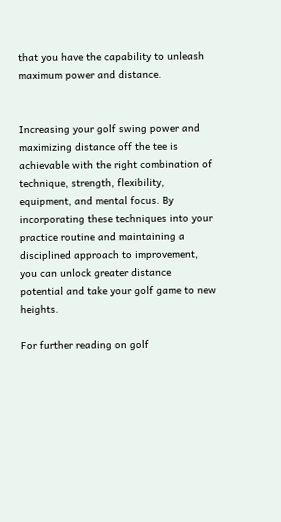that you have the capability to unleash maximum power and distance.


Increasing your golf swing power and maximizing distance off the tee is achievable with the right combination of technique, strength, flexibility, equipment, and mental focus. By incorporating these techniques into your practice routine and maintaining a disciplined approach to improvement, you can unlock greater distance potential and take your golf game to new heights.

For further reading on golf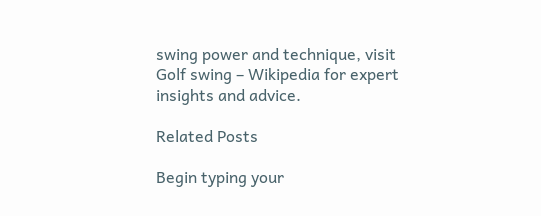swing power and technique, visit Golf swing – Wikipedia for expert insights and advice.

Related Posts

Begin typing your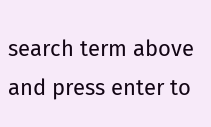search term above and press enter to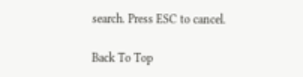search. Press ESC to cancel.

Back To Top